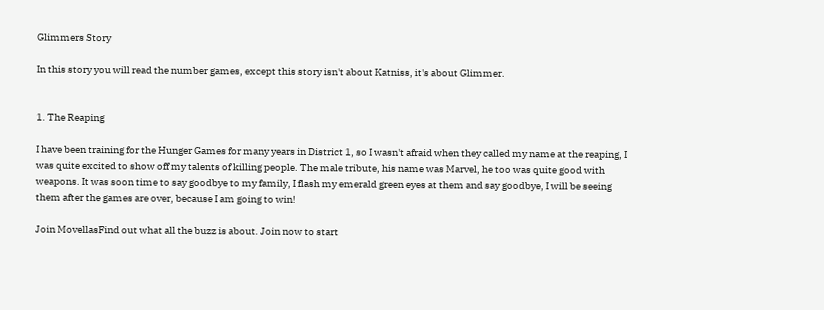Glimmers Story

In this story you will read the number games, except this story isn't about Katniss, it's about Glimmer.


1. The Reaping

I have been training for the Hunger Games for many years in District 1, so I wasn't afraid when they called my name at the reaping, I was quite excited to show off my talents of killing people. The male tribute, his name was Marvel, he too was quite good with weapons. It was soon time to say goodbye to my family, I flash my emerald green eyes at them and say goodbye, I will be seeing them after the games are over, because I am going to win!

Join MovellasFind out what all the buzz is about. Join now to start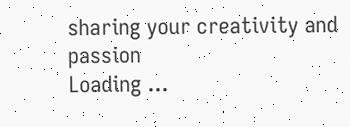sharing your creativity and passion
Loading ...